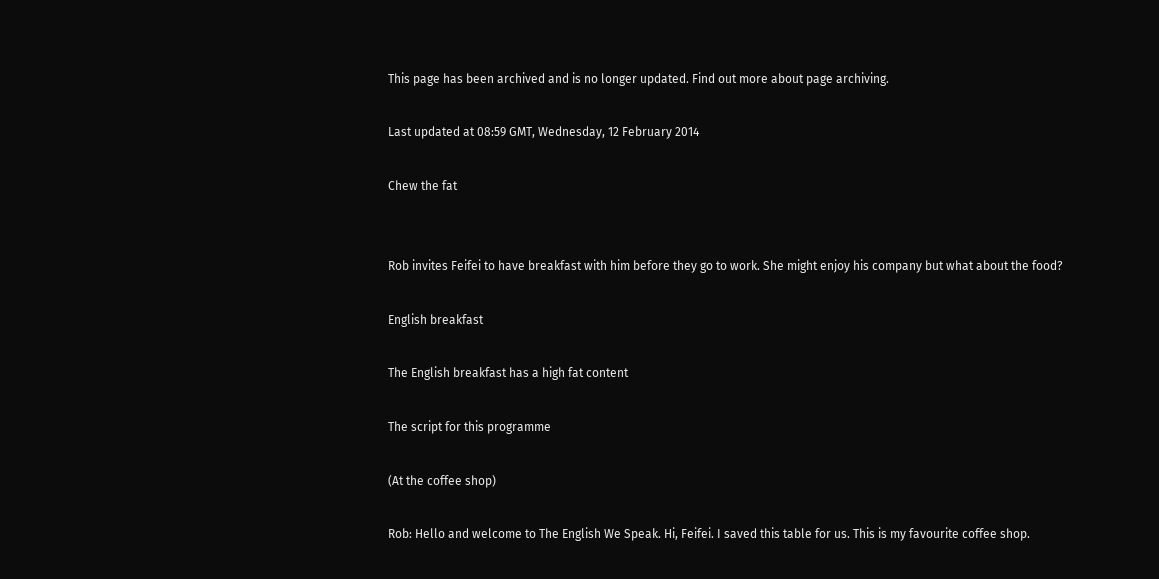This page has been archived and is no longer updated. Find out more about page archiving.

Last updated at 08:59 GMT, Wednesday, 12 February 2014

Chew the fat


Rob invites Feifei to have breakfast with him before they go to work. She might enjoy his company but what about the food?

English breakfast

The English breakfast has a high fat content

The script for this programme

(At the coffee shop)

Rob: Hello and welcome to The English We Speak. Hi, Feifei. I saved this table for us. This is my favourite coffee shop.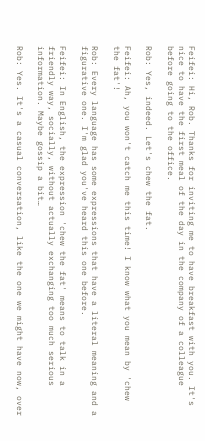Feifei: Hi, Rob. Thanks for inviting me to have breakfast with you. It's nice to have the first meal of the day in the company of a colleague before going to the office.

Rob: Yes, indeed. Let's chew the fat.

Feifei: Ah, you won't catch me this time! I know what you mean by 'chew the fat'!

Rob: Every language has some expressions that have a literal meaning and a figurative one. I'm glad you've heard this one before.

Feifei: In English, the expression 'chew the fat' means to talk in a friendly way, socially, without actually exchanging too much serious information. Maybe gossip a bit…

Rob: Yes. It's a casual conversation, like the one we might have now, over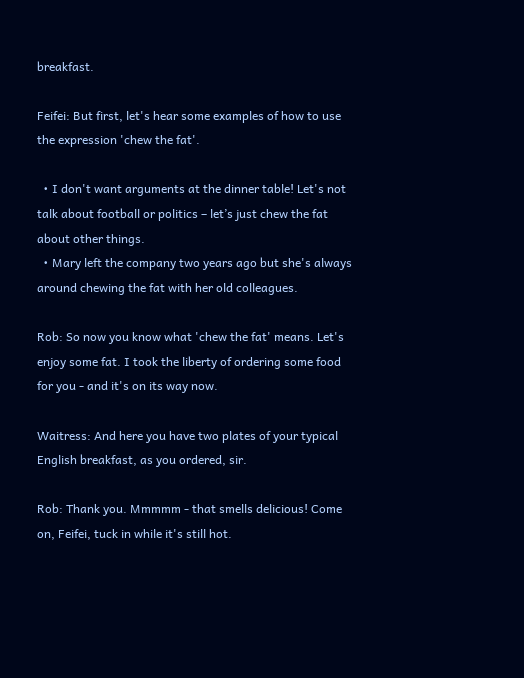breakfast.

Feifei: But first, let's hear some examples of how to use the expression 'chew the fat'.

  • I don't want arguments at the dinner table! Let's not talk about football or politics – let’s just chew the fat about other things.
  • Mary left the company two years ago but she's always around chewing the fat with her old colleagues.

Rob: So now you know what 'chew the fat' means. Let's enjoy some fat. I took the liberty of ordering some food for you - and it's on its way now.

Waitress: And here you have two plates of your typical English breakfast, as you ordered, sir.

Rob: Thank you. Mmmmm - that smells delicious! Come on, Feifei, tuck in while it's still hot.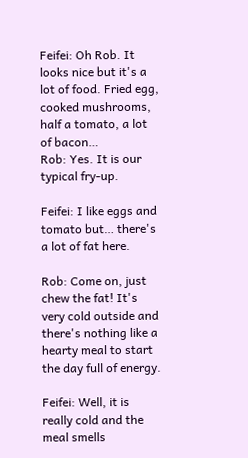Feifei: Oh Rob. It looks nice but it's a lot of food. Fried egg, cooked mushrooms, half a tomato, a lot of bacon…
Rob: Yes. It is our typical fry-up.

Feifei: I like eggs and tomato but… there's a lot of fat here.

Rob: Come on, just chew the fat! It's very cold outside and there's nothing like a hearty meal to start the day full of energy.

Feifei: Well, it is really cold and the meal smells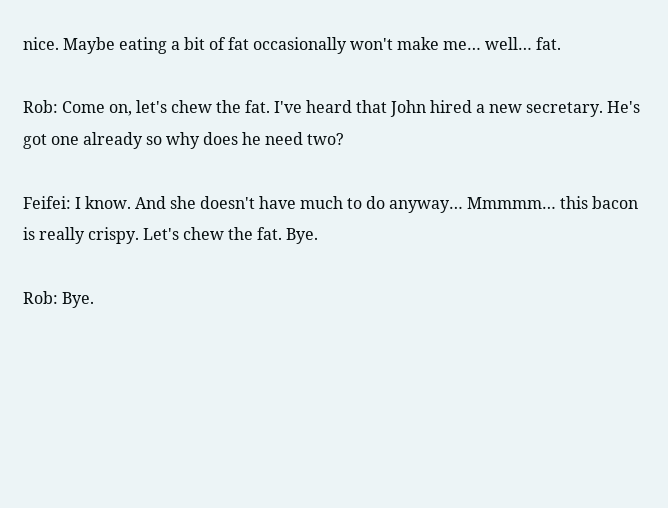nice. Maybe eating a bit of fat occasionally won't make me… well… fat.

Rob: Come on, let's chew the fat. I've heard that John hired a new secretary. He's got one already so why does he need two?

Feifei: I know. And she doesn't have much to do anyway… Mmmmm… this bacon is really crispy. Let's chew the fat. Bye.

Rob: Bye.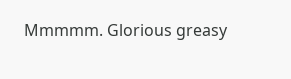Mmmmm. Glorious greasy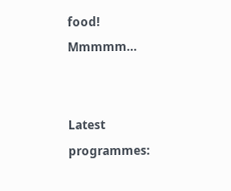food! Mmmmm…


Latest programmes: